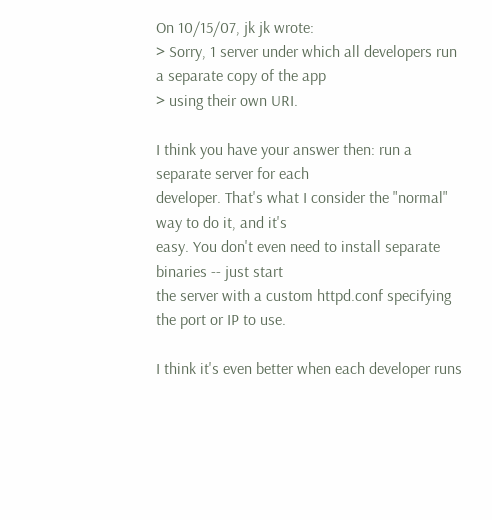On 10/15/07, jk jk wrote:
> Sorry, 1 server under which all developers run a separate copy of the app
> using their own URI.

I think you have your answer then: run a separate server for each
developer. That's what I consider the "normal" way to do it, and it's
easy. You don't even need to install separate binaries -- just start
the server with a custom httpd.conf specifying the port or IP to use.

I think it's even better when each developer runs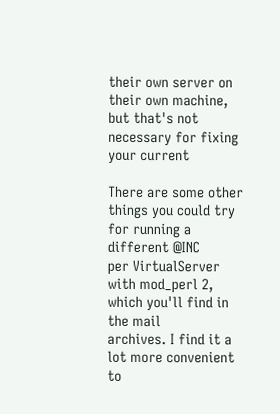their own server on
their own machine, but that's not necessary for fixing your current

There are some other things you could try for running a different @INC
per VirtualServer with mod_perl 2, which you'll find in the mail
archives. I find it a lot more convenient to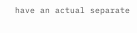have an actual separate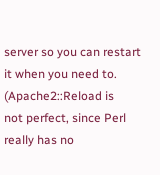server so you can restart it when you need to. (Apache2::Reload is
not perfect, since Perl really has no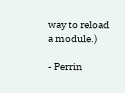way to reload a module.)

- Perrin